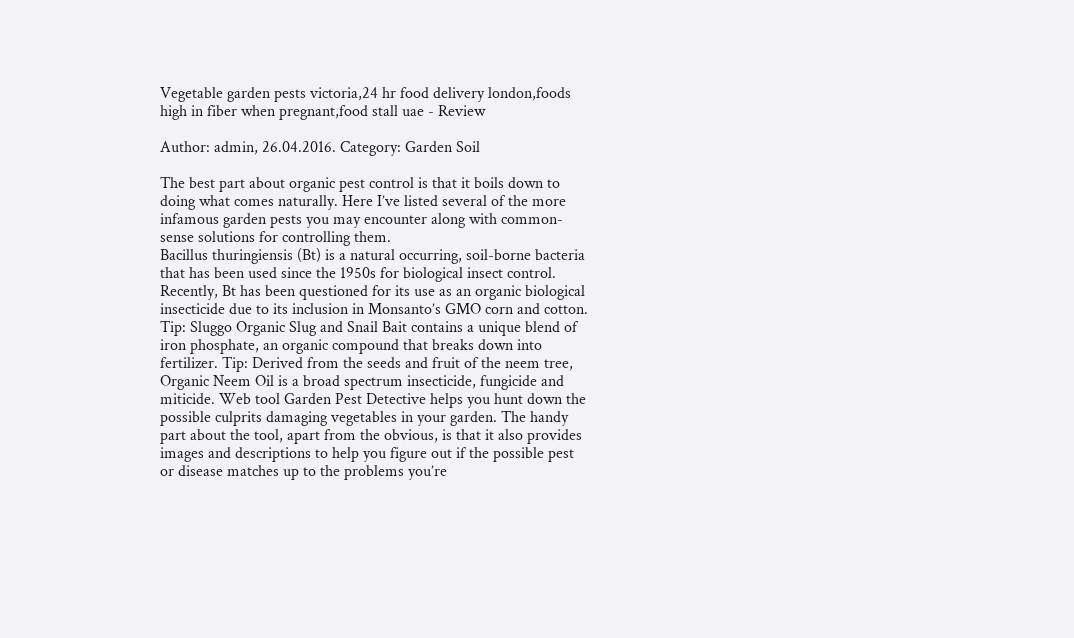Vegetable garden pests victoria,24 hr food delivery london,foods high in fiber when pregnant,food stall uae - Review

Author: admin, 26.04.2016. Category: Garden Soil

The best part about organic pest control is that it boils down to doing what comes naturally. Here I’ve listed several of the more infamous garden pests you may encounter along with common-sense solutions for controlling them.
Bacillus thuringiensis (Bt) is a natural occurring, soil-borne bacteria that has been used since the 1950s for biological insect control. Recently, Bt has been questioned for its use as an organic biological insecticide due to its inclusion in Monsanto’s GMO corn and cotton.
Tip: Sluggo Organic Slug and Snail Bait contains a unique blend of iron phosphate, an organic compound that breaks down into fertilizer. Tip: Derived from the seeds and fruit of the neem tree, Organic Neem Oil is a broad spectrum insecticide, fungicide and miticide. Web tool Garden Pest Detective helps you hunt down the possible culprits damaging vegetables in your garden. The handy part about the tool, apart from the obvious, is that it also provides images and descriptions to help you figure out if the possible pest or disease matches up to the problems you’re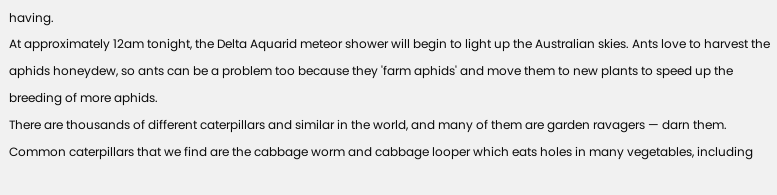having.
At approximately 12am tonight, the Delta Aquarid meteor shower will begin to light up the Australian skies. Ants love to harvest the aphids honeydew, so ants can be a problem too because they 'farm aphids' and move them to new plants to speed up the breeding of more aphids.
There are thousands of different caterpillars and similar in the world, and many of them are garden ravagers — darn them. Common caterpillars that we find are the cabbage worm and cabbage looper which eats holes in many vegetables, including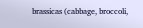brassicas (cabbage, broccoli,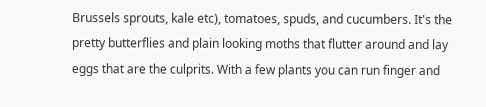Brussels sprouts, kale etc), tomatoes, spuds, and cucumbers. It's the pretty butterflies and plain looking moths that flutter around and lay eggs that are the culprits. With a few plants you can run finger and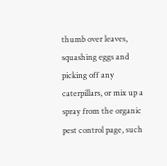thumb over leaves, squashing eggs and picking off any caterpillars, or mix up a spray from the organic pest control page, such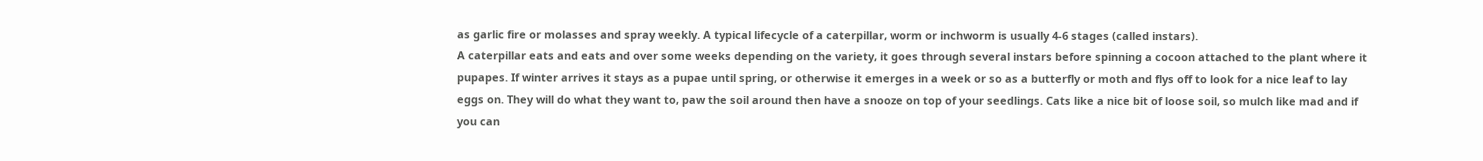as garlic fire or molasses and spray weekly. A typical lifecycle of a caterpillar, worm or inchworm is usually 4-6 stages (called instars).
A caterpillar eats and eats and over some weeks depending on the variety, it goes through several instars before spinning a cocoon attached to the plant where it pupapes. If winter arrives it stays as a pupae until spring, or otherwise it emerges in a week or so as a butterfly or moth and flys off to look for a nice leaf to lay eggs on. They will do what they want to, paw the soil around then have a snooze on top of your seedlings. Cats like a nice bit of loose soil, so mulch like mad and if you can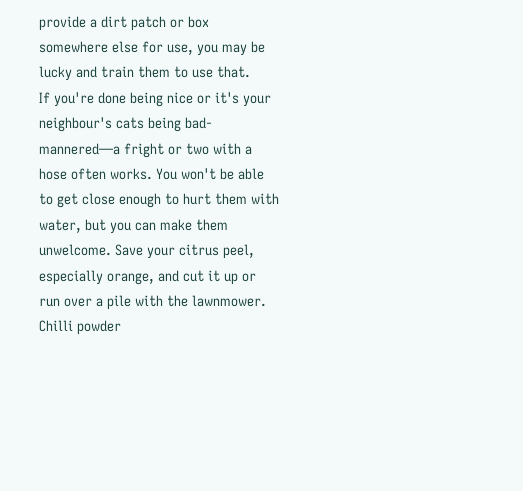provide a dirt patch or box somewhere else for use, you may be lucky and train them to use that.
If you're done being nice or it's your neighbour's cats being bad-mannered—a fright or two with a hose often works. You won't be able to get close enough to hurt them with water, but you can make them unwelcome. Save your citrus peel, especially orange, and cut it up or run over a pile with the lawnmower. Chilli powder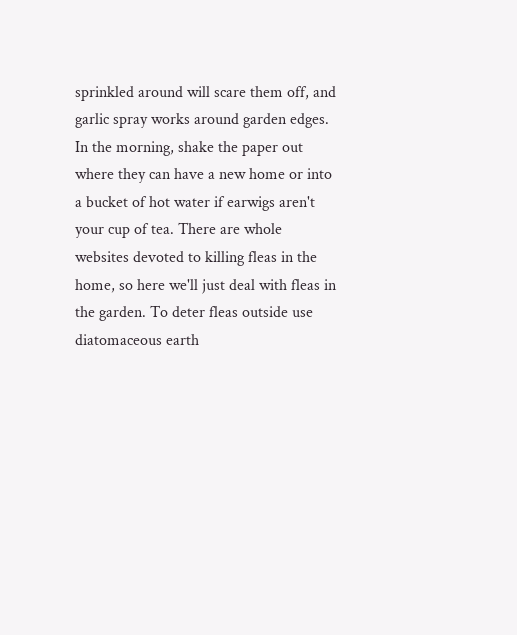sprinkled around will scare them off, and garlic spray works around garden edges. In the morning, shake the paper out where they can have a new home or into a bucket of hot water if earwigs aren't your cup of tea. There are whole websites devoted to killing fleas in the home, so here we'll just deal with fleas in the garden. To deter fleas outside use diatomaceous earth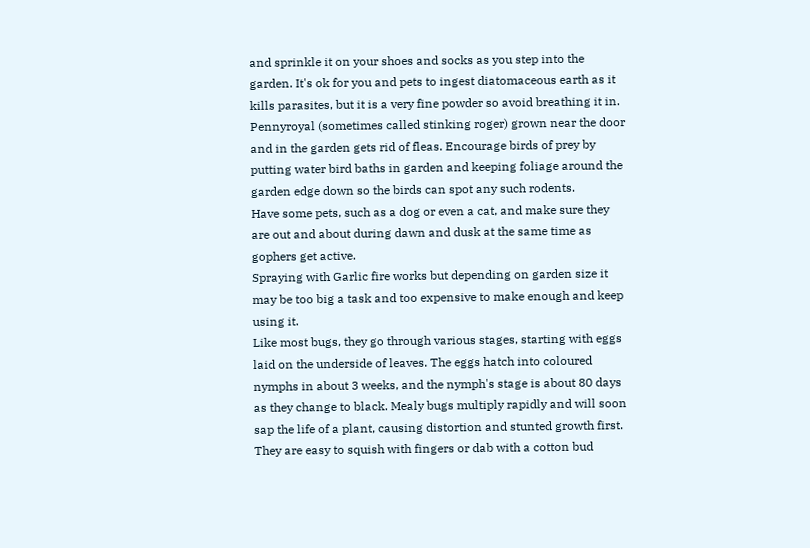and sprinkle it on your shoes and socks as you step into the garden. It's ok for you and pets to ingest diatomaceous earth as it kills parasites, but it is a very fine powder so avoid breathing it in.
Pennyroyal (sometimes called stinking roger) grown near the door and in the garden gets rid of fleas. Encourage birds of prey by putting water bird baths in garden and keeping foliage around the garden edge down so the birds can spot any such rodents.
Have some pets, such as a dog or even a cat, and make sure they are out and about during dawn and dusk at the same time as gophers get active.
Spraying with Garlic fire works but depending on garden size it may be too big a task and too expensive to make enough and keep using it.
Like most bugs, they go through various stages, starting with eggs laid on the underside of leaves. The eggs hatch into coloured nymphs in about 3 weeks, and the nymph's stage is about 80 days as they change to black. Mealy bugs multiply rapidly and will soon sap the life of a plant, causing distortion and stunted growth first. They are easy to squish with fingers or dab with a cotton bud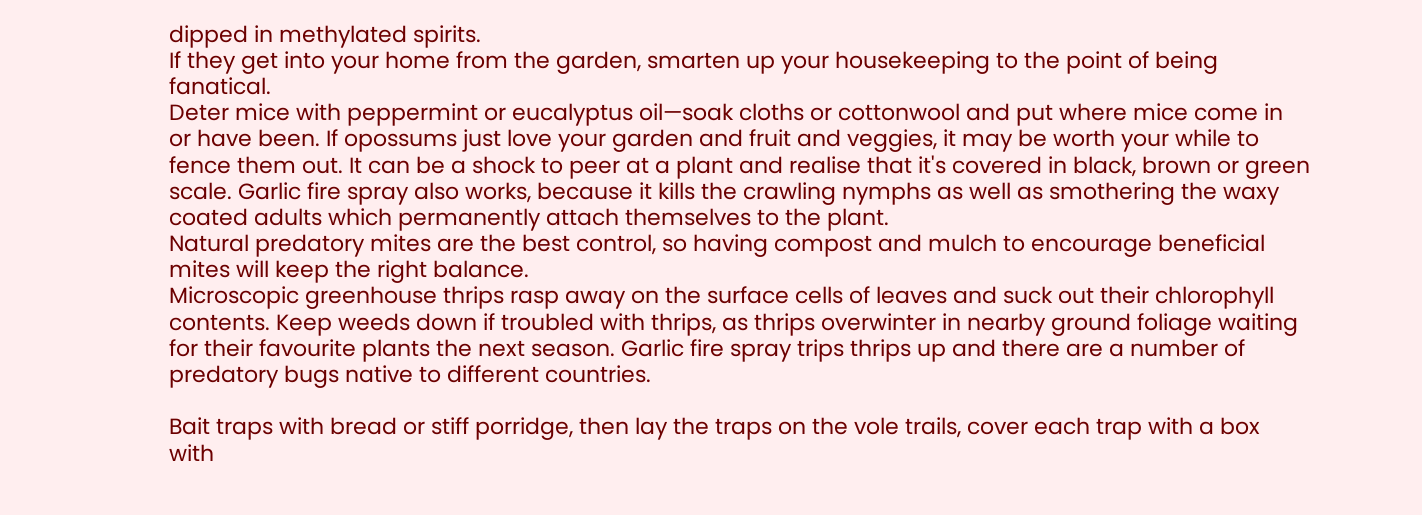dipped in methylated spirits.
If they get into your home from the garden, smarten up your housekeeping to the point of being fanatical.
Deter mice with peppermint or eucalyptus oil—soak cloths or cottonwool and put where mice come in or have been. If opossums just love your garden and fruit and veggies, it may be worth your while to fence them out. It can be a shock to peer at a plant and realise that it's covered in black, brown or green scale. Garlic fire spray also works, because it kills the crawling nymphs as well as smothering the waxy coated adults which permanently attach themselves to the plant.
Natural predatory mites are the best control, so having compost and mulch to encourage beneficial mites will keep the right balance.
Microscopic greenhouse thrips rasp away on the surface cells of leaves and suck out their chlorophyll contents. Keep weeds down if troubled with thrips, as thrips overwinter in nearby ground foliage waiting for their favourite plants the next season. Garlic fire spray trips thrips up and there are a number of predatory bugs native to different countries.

Bait traps with bread or stiff porridge, then lay the traps on the vole trails, cover each trap with a box with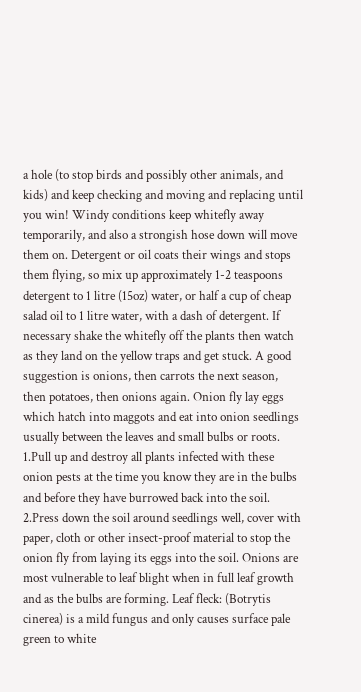a hole (to stop birds and possibly other animals, and kids) and keep checking and moving and replacing until you win! Windy conditions keep whitefly away temporarily, and also a strongish hose down will move them on. Detergent or oil coats their wings and stops them flying, so mix up approximately 1-2 teaspoons detergent to 1 litre (15oz) water, or half a cup of cheap salad oil to 1 litre water, with a dash of detergent. If necessary shake the whitefly off the plants then watch as they land on the yellow traps and get stuck. A good suggestion is onions, then carrots the next season, then potatoes, then onions again. Onion fly lay eggs which hatch into maggots and eat into onion seedlings usually between the leaves and small bulbs or roots.
1.Pull up and destroy all plants infected with these onion pests at the time you know they are in the bulbs and before they have burrowed back into the soil.
2.Press down the soil around seedlings well, cover with paper, cloth or other insect-proof material to stop the onion fly from laying its eggs into the soil. Onions are most vulnerable to leaf blight when in full leaf growth and as the bulbs are forming. Leaf fleck: (Botrytis cinerea) is a mild fungus and only causes surface pale green to white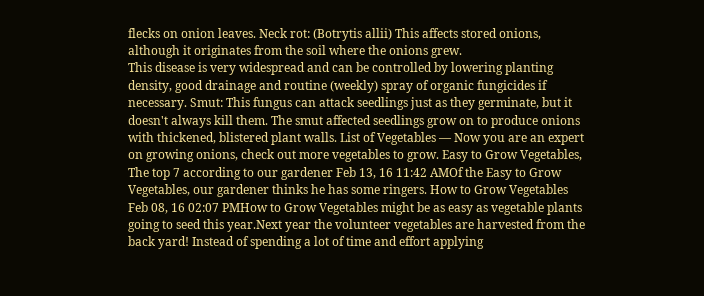flecks on onion leaves. Neck rot: (Botrytis allii) This affects stored onions, although it originates from the soil where the onions grew.
This disease is very widespread and can be controlled by lowering planting density, good drainage and routine (weekly) spray of organic fungicides if necessary. Smut: This fungus can attack seedlings just as they germinate, but it doesn't always kill them. The smut affected seedlings grow on to produce onions with thickened, blistered plant walls. List of Vegetables — Now you are an expert on growing onions, check out more vegetables to grow. Easy to Grow Vegetables, The top 7 according to our gardener Feb 13, 16 11:42 AMOf the Easy to Grow Vegetables, our gardener thinks he has some ringers. How to Grow Vegetables Feb 08, 16 02:07 PMHow to Grow Vegetables might be as easy as vegetable plants going to seed this year.Next year the volunteer vegetables are harvested from the back yard! Instead of spending a lot of time and effort applying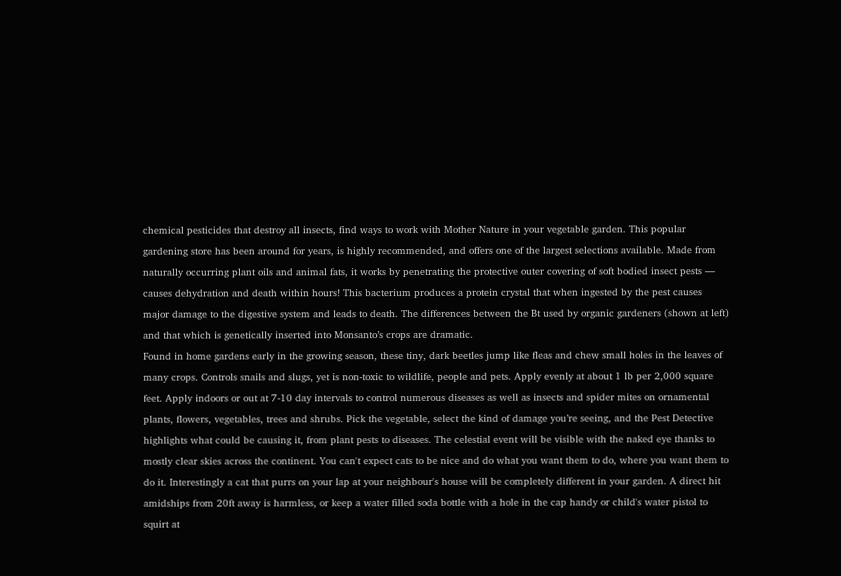chemical pesticides that destroy all insects, find ways to work with Mother Nature in your vegetable garden. This popular gardening store has been around for years, is highly recommended, and offers one of the largest selections available. Made from naturally occurring plant oils and animal fats, it works by penetrating the protective outer covering of soft bodied insect pests — causes dehydration and death within hours! This bacterium produces a protein crystal that when ingested by the pest causes major damage to the digestive system and leads to death. The differences between the Bt used by organic gardeners (shown at left) and that which is genetically inserted into Monsanto’s crops are dramatic.
Found in home gardens early in the growing season, these tiny, dark beetles jump like fleas and chew small holes in the leaves of many crops. Controls snails and slugs, yet is non-toxic to wildlife, people and pets. Apply evenly at about 1 lb per 2,000 square feet. Apply indoors or out at 7-10 day intervals to control numerous diseases as well as insects and spider mites on ornamental plants, flowers, vegetables, trees and shrubs. Pick the vegetable, select the kind of damage you’re seeing, and the Pest Detective highlights what could be causing it, from plant pests to diseases. The celestial event will be visible with the naked eye thanks to mostly clear skies across the continent. You can't expect cats to be nice and do what you want them to do, where you want them to do it. Interestingly a cat that purrs on your lap at your neighbour's house will be completely different in your garden. A direct hit amidships from 20ft away is harmless, or keep a water filled soda bottle with a hole in the cap handy or child's water pistol to squirt at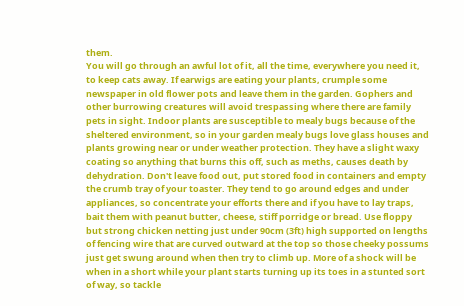them.
You will go through an awful lot of it, all the time, everywhere you need it, to keep cats away. If earwigs are eating your plants, crumple some newspaper in old flower pots and leave them in the garden. Gophers and other burrowing creatures will avoid trespassing where there are family pets in sight. Indoor plants are susceptible to mealy bugs because of the sheltered environment, so in your garden mealy bugs love glass houses and plants growing near or under weather protection. They have a slight waxy coating so anything that burns this off, such as meths, causes death by dehydration. Don't leave food out, put stored food in containers and empty the crumb tray of your toaster. They tend to go around edges and under appliances, so concentrate your efforts there and if you have to lay traps, bait them with peanut butter, cheese, stiff porridge or bread. Use floppy but strong chicken netting just under 90cm (3ft) high supported on lengths of fencing wire that are curved outward at the top so those cheeky possums just get swung around when then try to climb up. More of a shock will be when in a short while your plant starts turning up its toes in a stunted sort of way, so tackle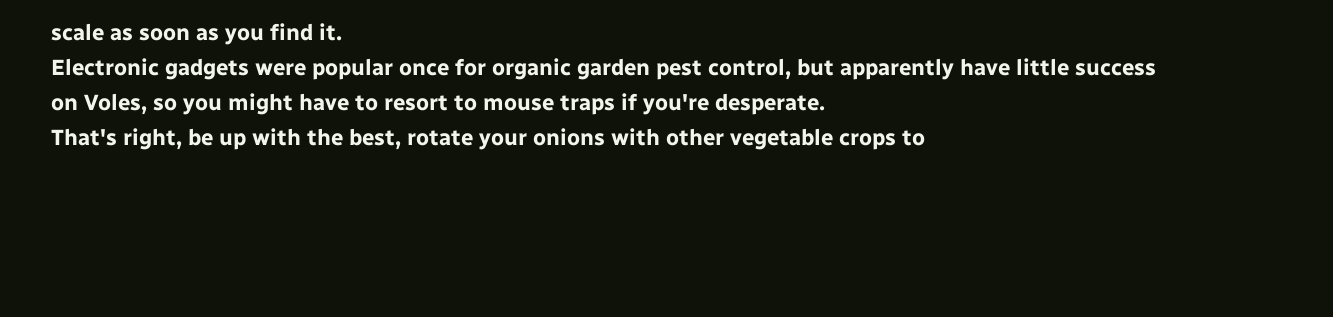scale as soon as you find it.
Electronic gadgets were popular once for organic garden pest control, but apparently have little success on Voles, so you might have to resort to mouse traps if you're desperate.
That's right, be up with the best, rotate your onions with other vegetable crops to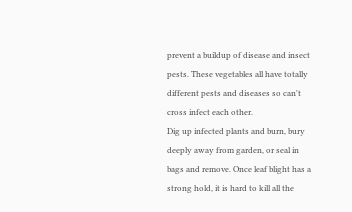prevent a buildup of disease and insect pests. These vegetables all have totally different pests and diseases so can't cross infect each other.
Dig up infected plants and burn, bury deeply away from garden, or seal in bags and remove. Once leaf blight has a strong hold, it is hard to kill all the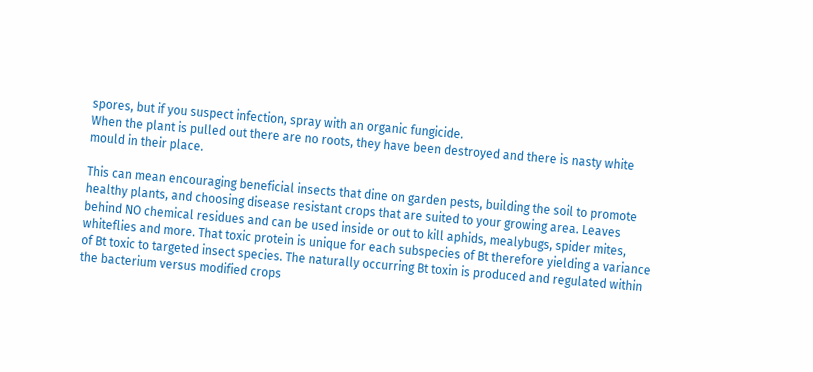spores, but if you suspect infection, spray with an organic fungicide.
When the plant is pulled out there are no roots, they have been destroyed and there is nasty white mould in their place.

This can mean encouraging beneficial insects that dine on garden pests, building the soil to promote healthy plants, and choosing disease resistant crops that are suited to your growing area. Leaves behind NO chemical residues and can be used inside or out to kill aphids, mealybugs, spider mites, whiteflies and more. That toxic protein is unique for each subspecies of Bt therefore yielding a variance of Bt toxic to targeted insect species. The naturally occurring Bt toxin is produced and regulated within the bacterium versus modified crops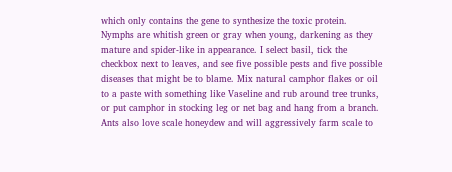which only contains the gene to synthesize the toxic protein. Nymphs are whitish green or gray when young, darkening as they mature and spider-like in appearance. I select basil, tick the checkbox next to leaves, and see five possible pests and five possible diseases that might be to blame. Mix natural camphor flakes or oil to a paste with something like Vaseline and rub around tree trunks, or put camphor in stocking leg or net bag and hang from a branch. Ants also love scale honeydew and will aggressively farm scale to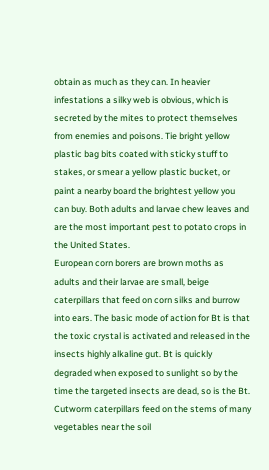obtain as much as they can. In heavier infestations a silky web is obvious, which is secreted by the mites to protect themselves from enemies and poisons. Tie bright yellow plastic bag bits coated with sticky stuff to stakes, or smear a yellow plastic bucket, or paint a nearby board the brightest yellow you can buy. Both adults and larvae chew leaves and are the most important pest to potato crops in the United States.
European corn borers are brown moths as adults and their larvae are small, beige caterpillars that feed on corn silks and burrow into ears. The basic mode of action for Bt is that the toxic crystal is activated and released in the insects highly alkaline gut. Bt is quickly degraded when exposed to sunlight so by the time the targeted insects are dead, so is the Bt. Cutworm caterpillars feed on the stems of many vegetables near the soil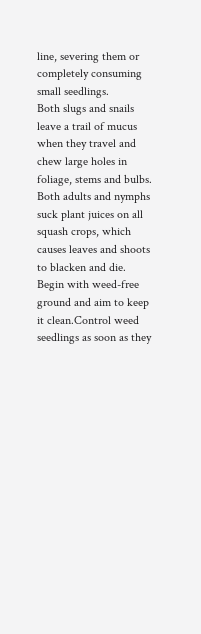line, severing them or completely consuming small seedlings.
Both slugs and snails leave a trail of mucus when they travel and chew large holes in foliage, stems and bulbs. Both adults and nymphs suck plant juices on all squash crops, which causes leaves and shoots to blacken and die. Begin with weed-free ground and aim to keep it clean.Control weed seedlings as soon as they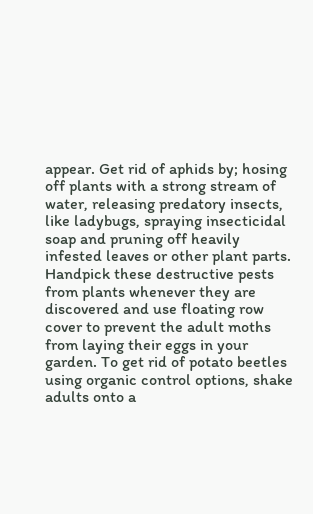appear. Get rid of aphids by; hosing off plants with a strong stream of water, releasing predatory insects, like ladybugs, spraying insecticidal soap and pruning off heavily infested leaves or other plant parts. Handpick these destructive pests from plants whenever they are discovered and use floating row cover to prevent the adult moths from laying their eggs in your garden. To get rid of potato beetles using organic control options, shake adults onto a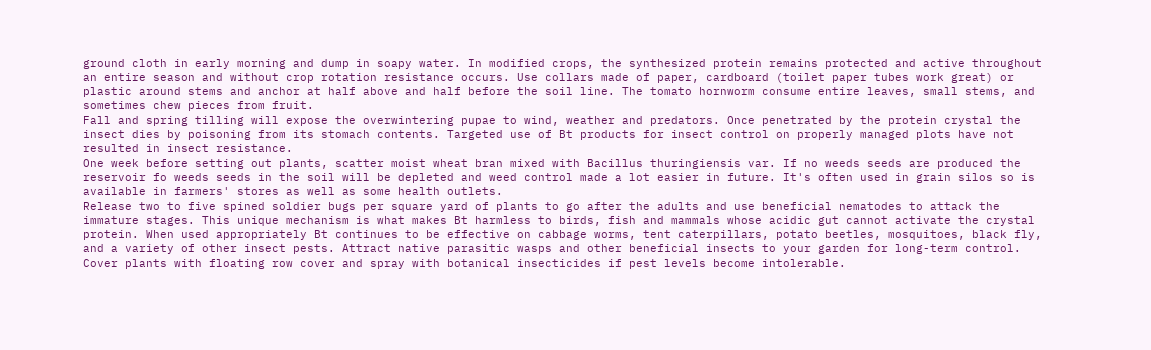ground cloth in early morning and dump in soapy water. In modified crops, the synthesized protein remains protected and active throughout an entire season and without crop rotation resistance occurs. Use collars made of paper, cardboard (toilet paper tubes work great) or plastic around stems and anchor at half above and half before the soil line. The tomato hornworm consume entire leaves, small stems, and sometimes chew pieces from fruit.
Fall and spring tilling will expose the overwintering pupae to wind, weather and predators. Once penetrated by the protein crystal the insect dies by poisoning from its stomach contents. Targeted use of Bt products for insect control on properly managed plots have not resulted in insect resistance.
One week before setting out plants, scatter moist wheat bran mixed with Bacillus thuringiensis var. If no weeds seeds are produced the reservoir fo weeds seeds in the soil will be depleted and weed control made a lot easier in future. It's often used in grain silos so is available in farmers' stores as well as some health outlets.
Release two to five spined soldier bugs per square yard of plants to go after the adults and use beneficial nematodes to attack the immature stages. This unique mechanism is what makes Bt harmless to birds, fish and mammals whose acidic gut cannot activate the crystal protein. When used appropriately Bt continues to be effective on cabbage worms, tent caterpillars, potato beetles, mosquitoes, black fly, and a variety of other insect pests. Attract native parasitic wasps and other beneficial insects to your garden for long-term control. Cover plants with floating row cover and spray with botanical insecticides if pest levels become intolerable.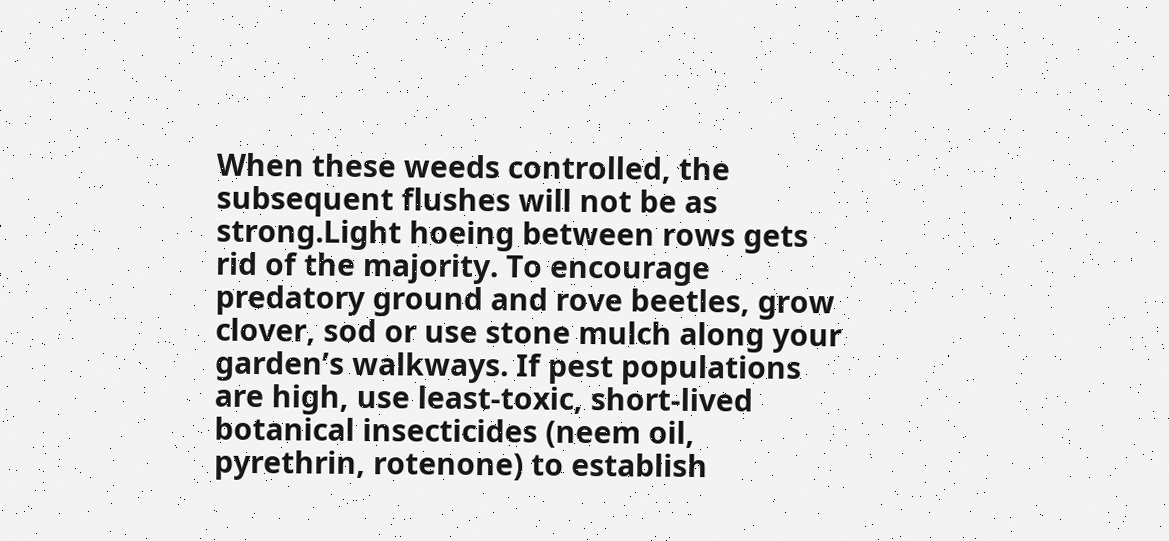When these weeds controlled, the subsequent flushes will not be as strong.Light hoeing between rows gets rid of the majority. To encourage predatory ground and rove beetles, grow clover, sod or use stone mulch along your garden’s walkways. If pest populations are high, use least-toxic, short-lived botanical insecticides (neem oil, pyrethrin, rotenone) to establish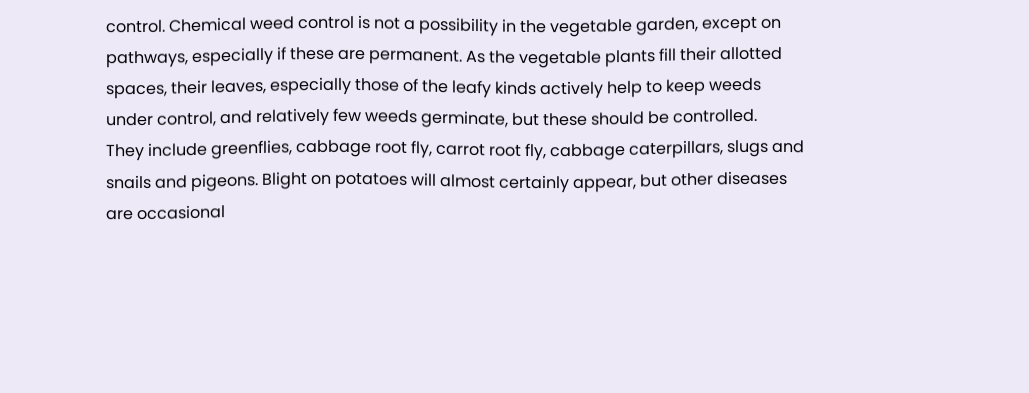control. Chemical weed control is not a possibility in the vegetable garden, except on pathways, especially if these are permanent. As the vegetable plants fill their allotted spaces, their leaves, especially those of the leafy kinds actively help to keep weeds under control, and relatively few weeds germinate, but these should be controlled.
They include greenflies, cabbage root fly, carrot root fly, cabbage caterpillars, slugs and snails and pigeons. Blight on potatoes will almost certainly appear, but other diseases are occasional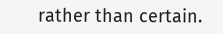rather than certain.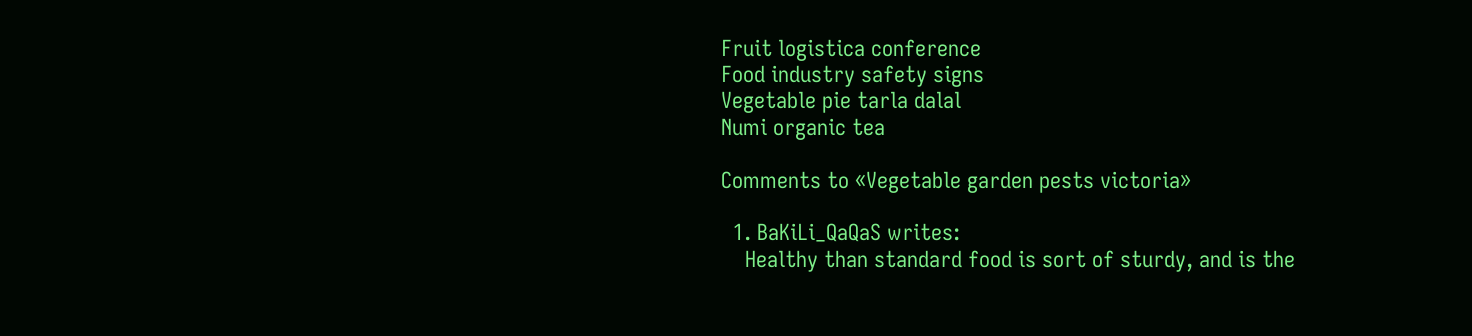Fruit logistica conference
Food industry safety signs
Vegetable pie tarla dalal
Numi organic tea

Comments to «Vegetable garden pests victoria»

  1. BaKiLi_QaQaS writes:
    Healthy than standard food is sort of sturdy, and is the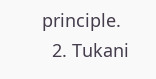principle.
  2. Tukani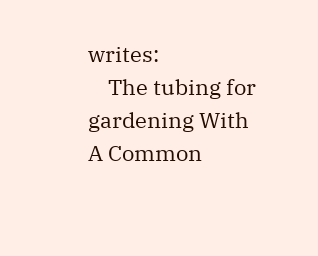writes:
    The tubing for gardening With A Common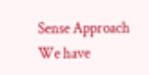Sense Approach We have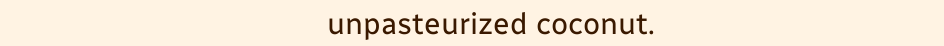unpasteurized coconut.